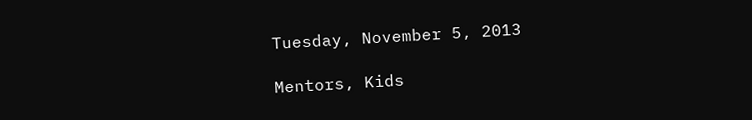Tuesday, November 5, 2013

Mentors, Kids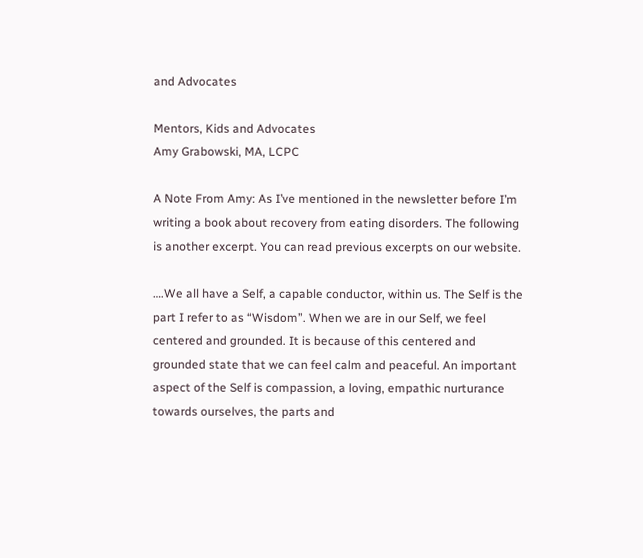and Advocates

Mentors, Kids and Advocates
Amy Grabowski, MA, LCPC

A Note From Amy: As I’ve mentioned in the newsletter before I’m writing a book about recovery from eating disorders. The following is another excerpt. You can read previous excerpts on our website.

….We all have a Self, a capable conductor, within us. The Self is the part I refer to as “Wisdom”. When we are in our Self, we feel centered and grounded. It is because of this centered and grounded state that we can feel calm and peaceful. An important aspect of the Self is compassion, a loving, empathic nurturance towards ourselves, the parts and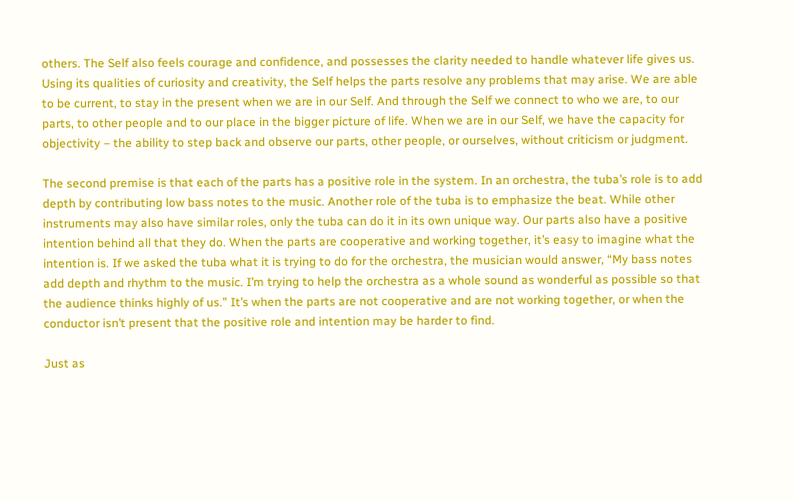others. The Self also feels courage and confidence, and possesses the clarity needed to handle whatever life gives us. Using its qualities of curiosity and creativity, the Self helps the parts resolve any problems that may arise. We are able to be current, to stay in the present when we are in our Self. And through the Self we connect to who we are, to our parts, to other people and to our place in the bigger picture of life. When we are in our Self, we have the capacity for objectivity – the ability to step back and observe our parts, other people, or ourselves, without criticism or judgment.

The second premise is that each of the parts has a positive role in the system. In an orchestra, the tuba’s role is to add depth by contributing low bass notes to the music. Another role of the tuba is to emphasize the beat. While other instruments may also have similar roles, only the tuba can do it in its own unique way. Our parts also have a positive intention behind all that they do. When the parts are cooperative and working together, it’s easy to imagine what the intention is. If we asked the tuba what it is trying to do for the orchestra, the musician would answer, “My bass notes add depth and rhythm to the music. I’m trying to help the orchestra as a whole sound as wonderful as possible so that the audience thinks highly of us.” It’s when the parts are not cooperative and are not working together, or when the conductor isn’t present that the positive role and intention may be harder to find.

Just as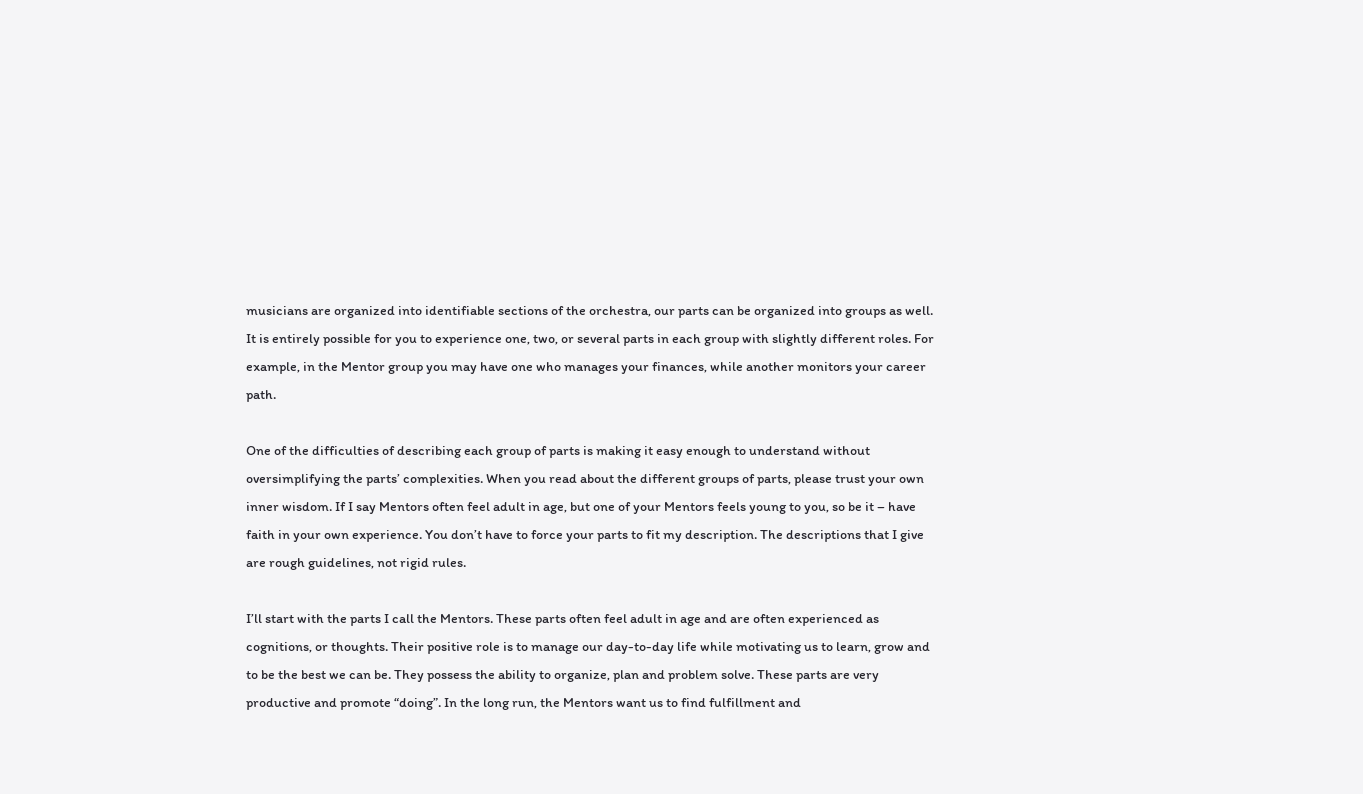musicians are organized into identifiable sections of the orchestra, our parts can be organized into groups as well. It is entirely possible for you to experience one, two, or several parts in each group with slightly different roles. For example, in the Mentor group you may have one who manages your finances, while another monitors your career path.

One of the difficulties of describing each group of parts is making it easy enough to understand without oversimplifying the parts’ complexities. When you read about the different groups of parts, please trust your own inner wisdom. If I say Mentors often feel adult in age, but one of your Mentors feels young to you, so be it – have faith in your own experience. You don’t have to force your parts to fit my description. The descriptions that I give are rough guidelines, not rigid rules.

I’ll start with the parts I call the Mentors. These parts often feel adult in age and are often experienced as cognitions, or thoughts. Their positive role is to manage our day-to-day life while motivating us to learn, grow and to be the best we can be. They possess the ability to organize, plan and problem solve. These parts are very productive and promote “doing”. In the long run, the Mentors want us to find fulfillment and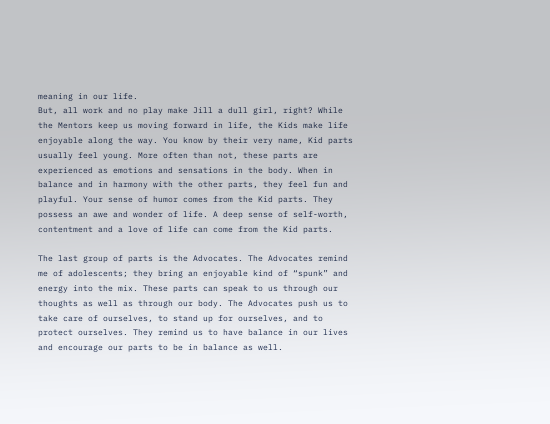meaning in our life.
But, all work and no play make Jill a dull girl, right? While the Mentors keep us moving forward in life, the Kids make life enjoyable along the way. You know by their very name, Kid parts usually feel young. More often than not, these parts are experienced as emotions and sensations in the body. When in balance and in harmony with the other parts, they feel fun and playful. Your sense of humor comes from the Kid parts. They possess an awe and wonder of life. A deep sense of self-worth, contentment and a love of life can come from the Kid parts.

The last group of parts is the Advocates. The Advocates remind me of adolescents; they bring an enjoyable kind of “spunk” and energy into the mix. These parts can speak to us through our thoughts as well as through our body. The Advocates push us to take care of ourselves, to stand up for ourselves, and to protect ourselves. They remind us to have balance in our lives and encourage our parts to be in balance as well.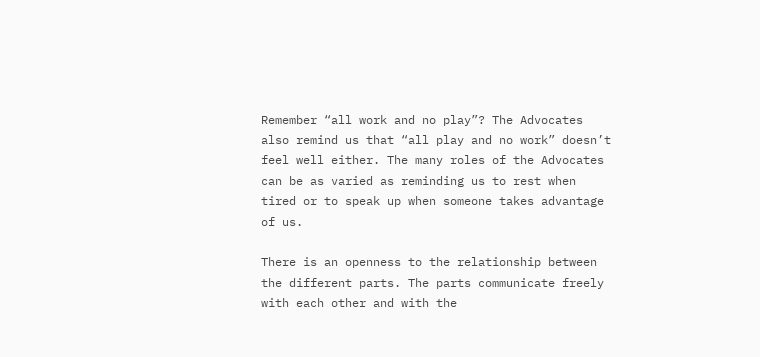Remember “all work and no play”? The Advocates also remind us that “all play and no work” doesn’t feel well either. The many roles of the Advocates can be as varied as reminding us to rest when tired or to speak up when someone takes advantage of us.

There is an openness to the relationship between the different parts. The parts communicate freely with each other and with the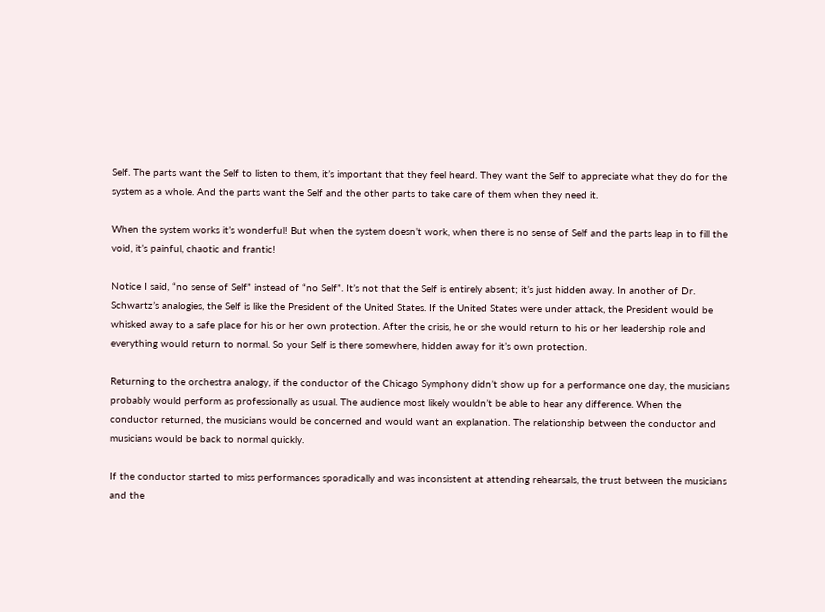Self. The parts want the Self to listen to them, it’s important that they feel heard. They want the Self to appreciate what they do for the system as a whole. And the parts want the Self and the other parts to take care of them when they need it.

When the system works it’s wonderful! But when the system doesn’t work, when there is no sense of Self and the parts leap in to fill the void, it’s painful, chaotic and frantic!

Notice I said, “no sense of Self” instead of “no Self”. It’s not that the Self is entirely absent; it’s just hidden away. In another of Dr. Schwartz’s analogies, the Self is like the President of the United States. If the United States were under attack, the President would be whisked away to a safe place for his or her own protection. After the crisis, he or she would return to his or her leadership role and everything would return to normal. So your Self is there somewhere, hidden away for it’s own protection.

Returning to the orchestra analogy, if the conductor of the Chicago Symphony didn’t show up for a performance one day, the musicians probably would perform as professionally as usual. The audience most likely wouldn’t be able to hear any difference. When the conductor returned, the musicians would be concerned and would want an explanation. The relationship between the conductor and musicians would be back to normal quickly.

If the conductor started to miss performances sporadically and was inconsistent at attending rehearsals, the trust between the musicians and the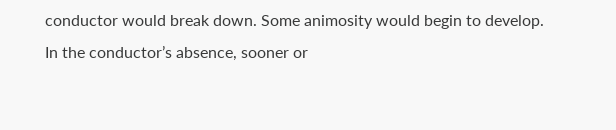conductor would break down. Some animosity would begin to develop. In the conductor’s absence, sooner or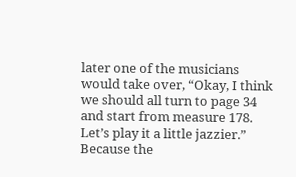later one of the musicians would take over, “Okay, I think we should all turn to page 34 and start from measure 178. Let’s play it a little jazzier.” Because the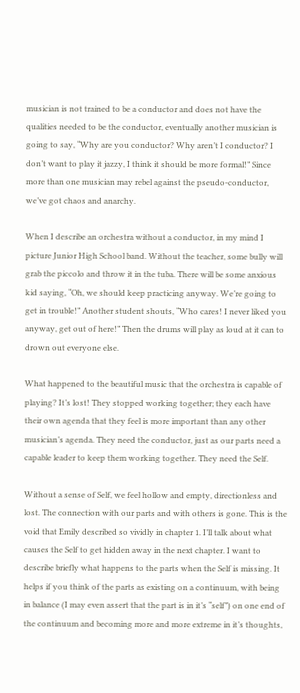musician is not trained to be a conductor and does not have the qualities needed to be the conductor, eventually another musician is going to say, “Why are you conductor? Why aren’t I conductor? I don’t want to play it jazzy, I think it should be more formal!” Since more than one musician may rebel against the pseudo-conductor, we’ve got chaos and anarchy.

When I describe an orchestra without a conductor, in my mind I picture Junior High School band. Without the teacher, some bully will grab the piccolo and throw it in the tuba. There will be some anxious kid saying, “Oh, we should keep practicing anyway. We’re going to get in trouble!” Another student shouts, “Who cares! I never liked you anyway, get out of here!” Then the drums will play as loud at it can to drown out everyone else.

What happened to the beautiful music that the orchestra is capable of playing? It’s lost! They stopped working together; they each have their own agenda that they feel is more important than any other musician’s agenda. They need the conductor, just as our parts need a capable leader to keep them working together. They need the Self.

Without a sense of Self, we feel hollow and empty, directionless and lost. The connection with our parts and with others is gone. This is the void that Emily described so vividly in chapter 1. I’ll talk about what causes the Self to get hidden away in the next chapter. I want to describe briefly what happens to the parts when the Self is missing. It helps if you think of the parts as existing on a continuum, with being in balance (I may even assert that the part is in it’s “self”) on one end of the continuum and becoming more and more extreme in it’s thoughts,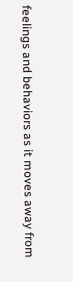feelings and behaviors as it moves away from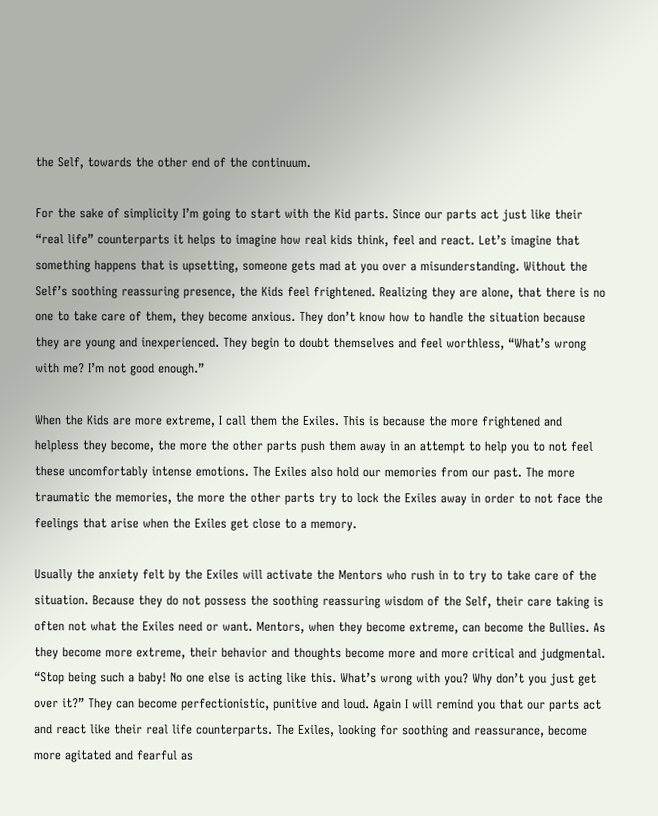the Self, towards the other end of the continuum.

For the sake of simplicity I’m going to start with the Kid parts. Since our parts act just like their “real life” counterparts it helps to imagine how real kids think, feel and react. Let’s imagine that something happens that is upsetting, someone gets mad at you over a misunderstanding. Without the Self’s soothing reassuring presence, the Kids feel frightened. Realizing they are alone, that there is no one to take care of them, they become anxious. They don’t know how to handle the situation because they are young and inexperienced. They begin to doubt themselves and feel worthless, “What’s wrong with me? I’m not good enough.”

When the Kids are more extreme, I call them the Exiles. This is because the more frightened and helpless they become, the more the other parts push them away in an attempt to help you to not feel these uncomfortably intense emotions. The Exiles also hold our memories from our past. The more traumatic the memories, the more the other parts try to lock the Exiles away in order to not face the feelings that arise when the Exiles get close to a memory.

Usually the anxiety felt by the Exiles will activate the Mentors who rush in to try to take care of the situation. Because they do not possess the soothing reassuring wisdom of the Self, their care taking is often not what the Exiles need or want. Mentors, when they become extreme, can become the Bullies. As they become more extreme, their behavior and thoughts become more and more critical and judgmental. “Stop being such a baby! No one else is acting like this. What’s wrong with you? Why don’t you just get over it?” They can become perfectionistic, punitive and loud. Again I will remind you that our parts act and react like their real life counterparts. The Exiles, looking for soothing and reassurance, become more agitated and fearful as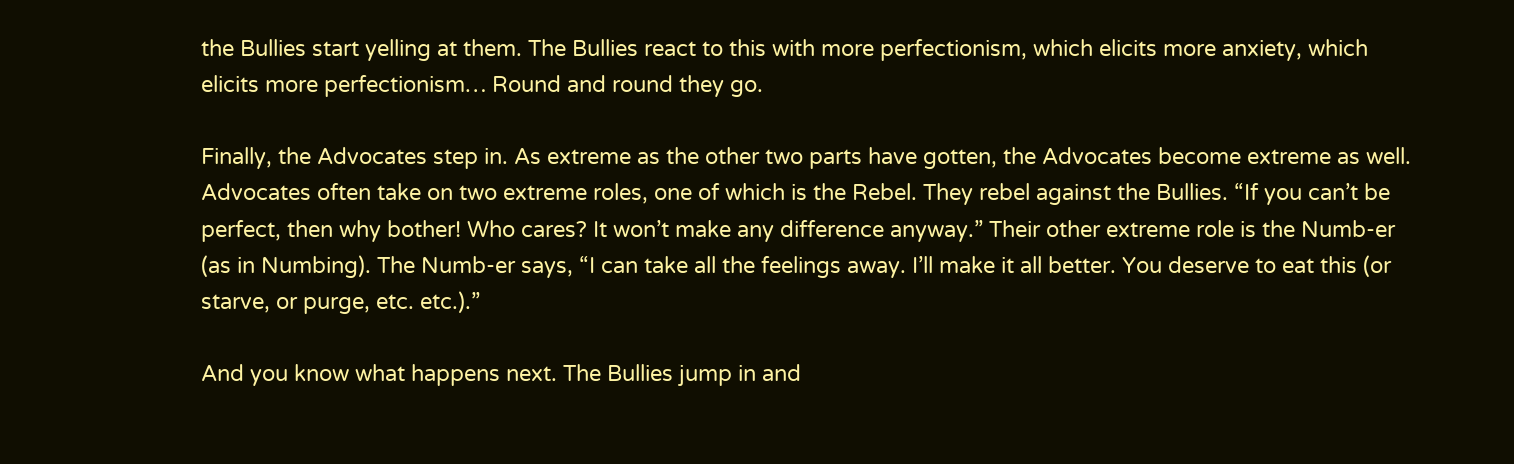the Bullies start yelling at them. The Bullies react to this with more perfectionism, which elicits more anxiety, which elicits more perfectionism… Round and round they go.

Finally, the Advocates step in. As extreme as the other two parts have gotten, the Advocates become extreme as well. Advocates often take on two extreme roles, one of which is the Rebel. They rebel against the Bullies. “If you can’t be perfect, then why bother! Who cares? It won’t make any difference anyway.” Their other extreme role is the Numb-er (as in Numbing). The Numb-er says, “I can take all the feelings away. I’ll make it all better. You deserve to eat this (or starve, or purge, etc. etc.).”

And you know what happens next. The Bullies jump in and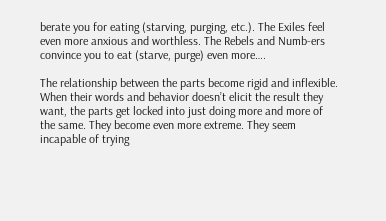berate you for eating (starving, purging, etc.). The Exiles feel even more anxious and worthless. The Rebels and Numb-ers convince you to eat (starve, purge) even more….

The relationship between the parts become rigid and inflexible. When their words and behavior doesn’t elicit the result they want, the parts get locked into just doing more and more of the same. They become even more extreme. They seem incapable of trying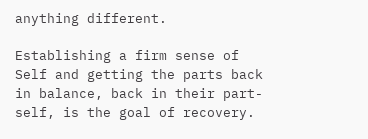anything different.

Establishing a firm sense of Self and getting the parts back in balance, back in their part-self, is the goal of recovery.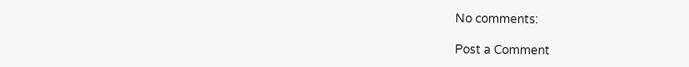No comments:

Post a Comment